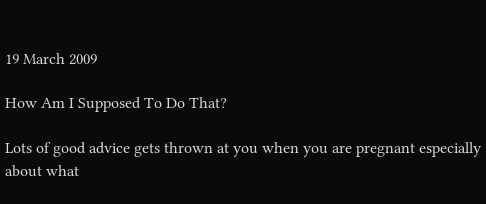19 March 2009

How Am I Supposed To Do That?

Lots of good advice gets thrown at you when you are pregnant especially about what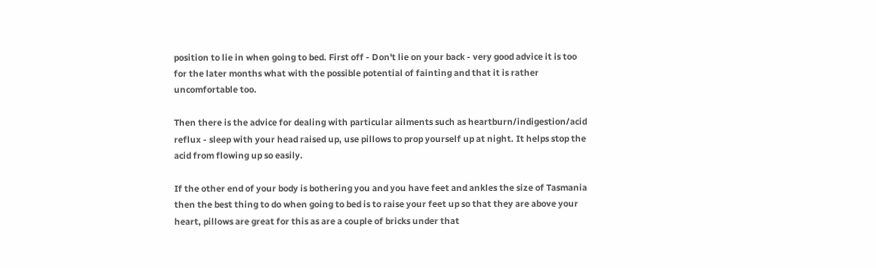position to lie in when going to bed. First off - Don't lie on your back - very good advice it is too for the later months what with the possible potential of fainting and that it is rather uncomfortable too.

Then there is the advice for dealing with particular ailments such as heartburn/indigestion/acid reflux - sleep with your head raised up, use pillows to prop yourself up at night. It helps stop the acid from flowing up so easily.

If the other end of your body is bothering you and you have feet and ankles the size of Tasmania then the best thing to do when going to bed is to raise your feet up so that they are above your heart, pillows are great for this as are a couple of bricks under that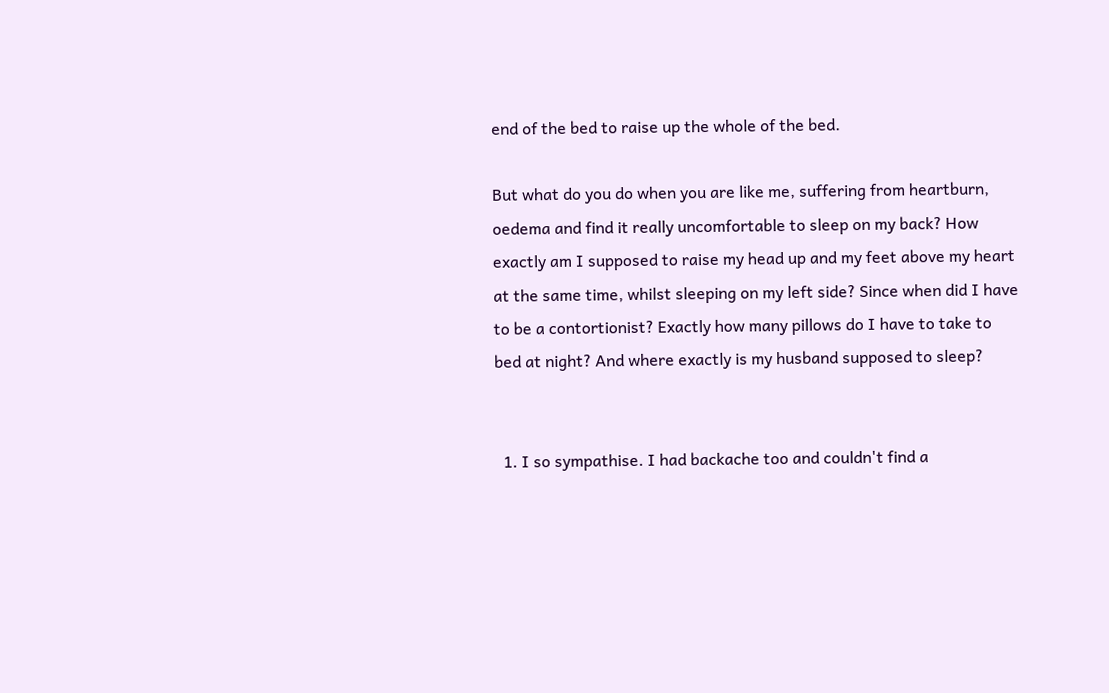end of the bed to raise up the whole of the bed.

But what do you do when you are like me, suffering from heartburn, oedema and find it really uncomfortable to sleep on my back? How exactly am I supposed to raise my head up and my feet above my heart at the same time, whilst sleeping on my left side? Since when did I have to be a contortionist? Exactly how many pillows do I have to take to bed at night? And where exactly is my husband supposed to sleep?


  1. I so sympathise. I had backache too and couldn't find a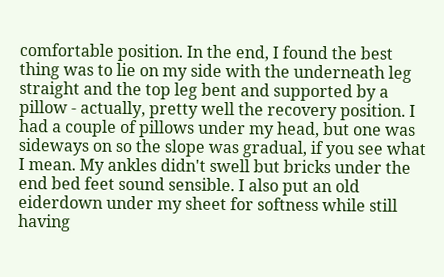comfortable position. In the end, I found the best thing was to lie on my side with the underneath leg straight and the top leg bent and supported by a pillow - actually, pretty well the recovery position. I had a couple of pillows under my head, but one was sideways on so the slope was gradual, if you see what I mean. My ankles didn't swell but bricks under the end bed feet sound sensible. I also put an old eiderdown under my sheet for softness while still having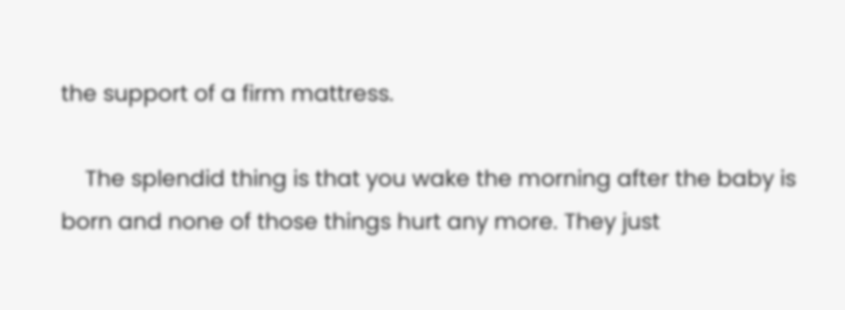the support of a firm mattress.

    The splendid thing is that you wake the morning after the baby is born and none of those things hurt any more. They just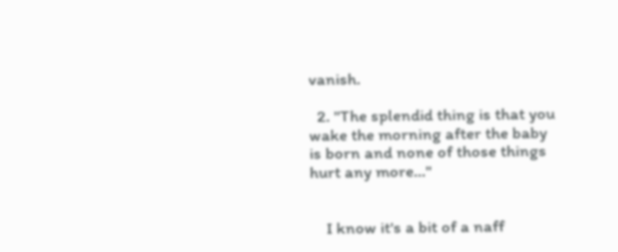vanish.

  2. "The splendid thing is that you wake the morning after the baby is born and none of those things hurt any more..."


    I know it's a bit of a naff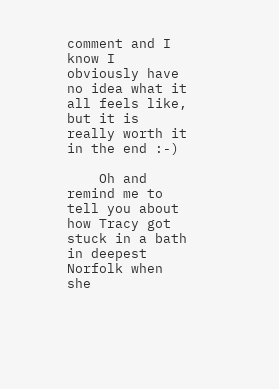comment and I know I obviously have no idea what it all feels like, but it is really worth it in the end :-)

    Oh and remind me to tell you about how Tracy got stuck in a bath in deepest Norfolk when she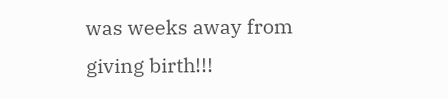was weeks away from giving birth!!!